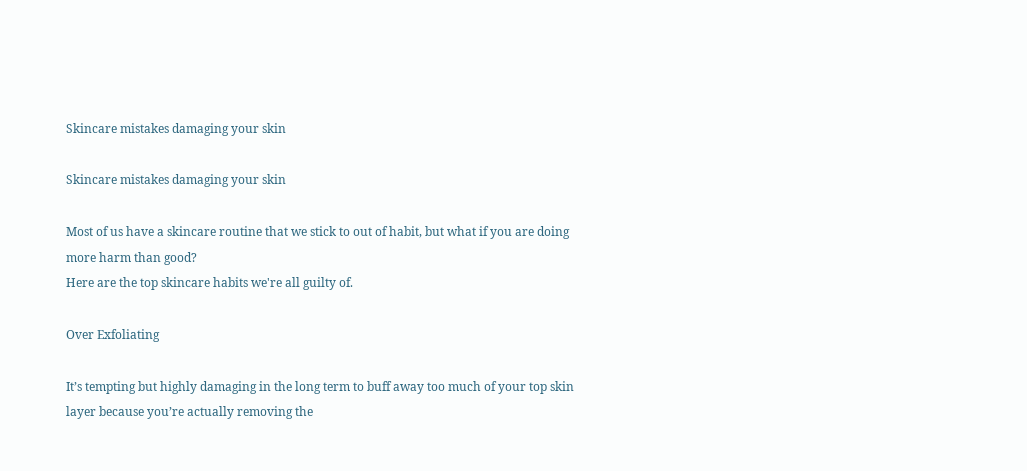Skincare mistakes damaging your skin

Skincare mistakes damaging your skin

Most of us have a skincare routine that we stick to out of habit, but what if you are doing more harm than good?
Here are the top skincare habits we're all guilty of.

Over Exfoliating

It’s tempting but highly damaging in the long term to buff away too much of your top skin layer because you’re actually removing the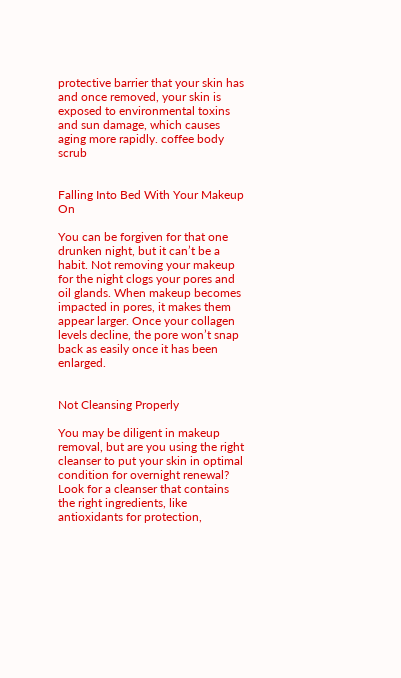protective barrier that your skin has and once removed, your skin is exposed to environmental toxins and sun damage, which causes aging more rapidly. coffee body scrub


Falling Into Bed With Your Makeup On

You can be forgiven for that one drunken night, but it can’t be a habit. Not removing your makeup for the night clogs your pores and oil glands. When makeup becomes impacted in pores, it makes them appear larger. Once your collagen levels decline, the pore won’t snap back as easily once it has been enlarged.


Not Cleansing Properly

You may be diligent in makeup removal, but are you using the right cleanser to put your skin in optimal condition for overnight renewal? Look for a cleanser that contains the right ingredients, like antioxidants for protection,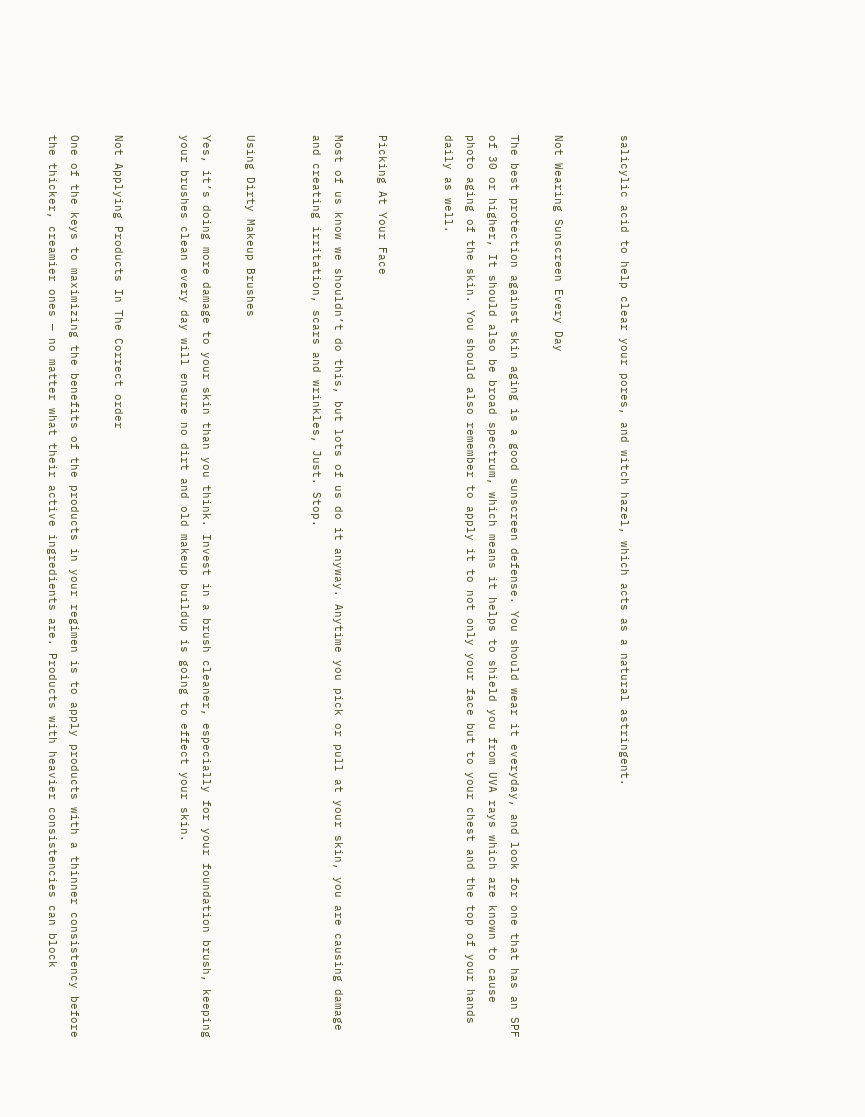salicylic acid to help clear your pores, and witch hazel, which acts as a natural astringent.


Not Wearing Sunscreen Every Day

The best protection against skin aging is a good sunscreen defense. You should wear it everyday, and look for one that has an SPF of 30 or higher, It should also be broad spectrum, which means it helps to shield you from UVA rays which are known to cause photo aging of the skin. You should also remember to apply it to not only your face but to your chest and the top of your hands daily as well.


Picking At Your Face

Most of us know we shouldn’t do this, but lots of us do it anyway. Anytime you pick or pull at your skin, you are causing damage and creating irritation, scars and wrinkles, Just. Stop.


Using Dirty Makeup Brushes

Yes, it’s doing more damage to your skin than you think. Invest in a brush cleaner, especially for your foundation brush, keeping your brushes clean every day will ensure no dirt and old makeup buildup is going to effect your skin.


Not Applying Products In The Correct order

One of the keys to maximizing the benefits of the products in your regimen is to apply products with a thinner consistency before the thicker, creamier ones — no matter what their active ingredients are. Products with heavier consistencies can block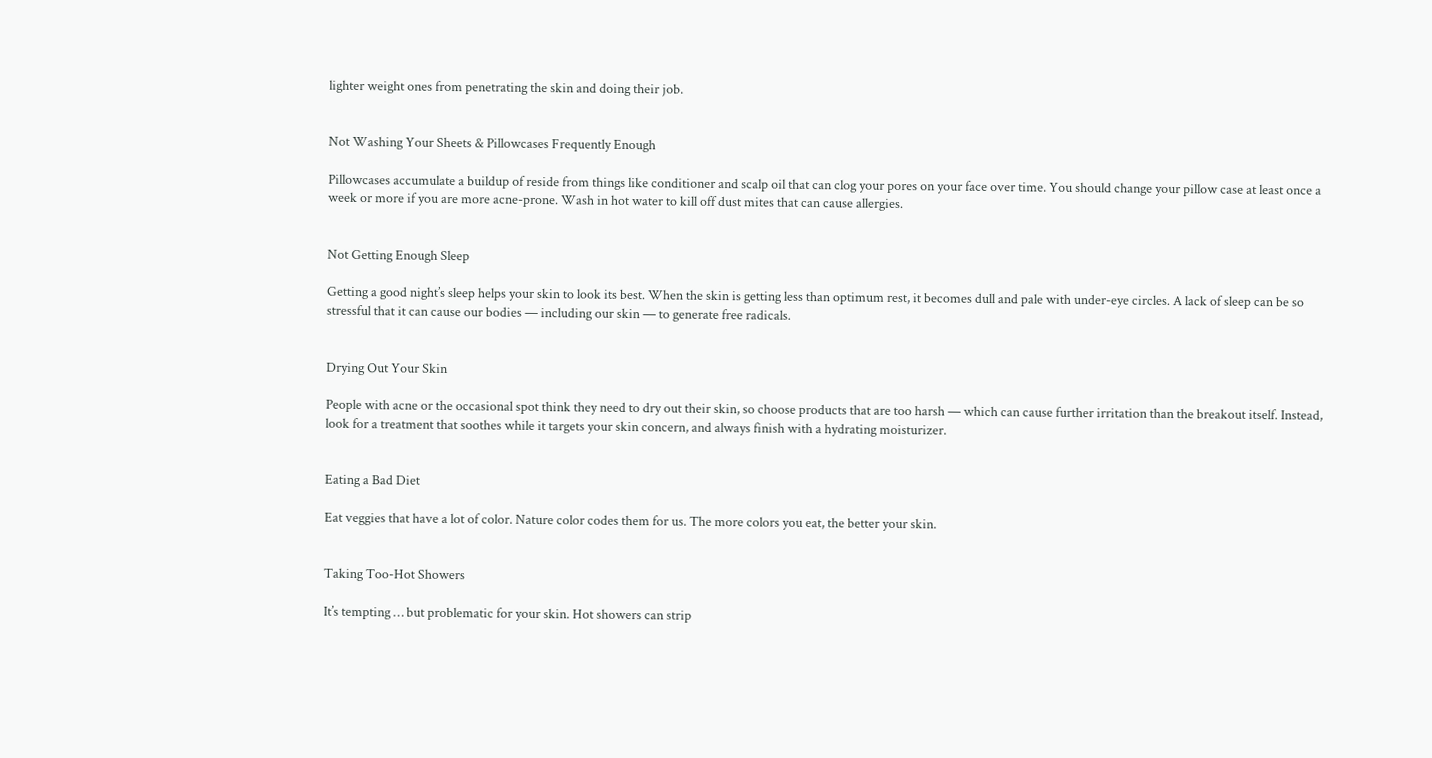lighter weight ones from penetrating the skin and doing their job.


Not Washing Your Sheets & Pillowcases Frequently Enough

Pillowcases accumulate a buildup of reside from things like conditioner and scalp oil that can clog your pores on your face over time. You should change your pillow case at least once a week or more if you are more acne-prone. Wash in hot water to kill off dust mites that can cause allergies.


Not Getting Enough Sleep

Getting a good night’s sleep helps your skin to look its best. When the skin is getting less than optimum rest, it becomes dull and pale with under-eye circles. A lack of sleep can be so stressful that it can cause our bodies — including our skin — to generate free radicals.


Drying Out Your Skin

People with acne or the occasional spot think they need to dry out their skin, so choose products that are too harsh — which can cause further irritation than the breakout itself. Instead, look for a treatment that soothes while it targets your skin concern, and always finish with a hydrating moisturizer.


Eating a Bad Diet

Eat veggies that have a lot of color. Nature color codes them for us. The more colors you eat, the better your skin.


Taking Too-Hot Showers

It’s tempting … but problematic for your skin. Hot showers can strip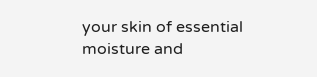your skin of essential moisture and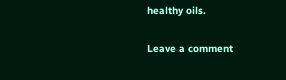healthy oils.

Leave a comment